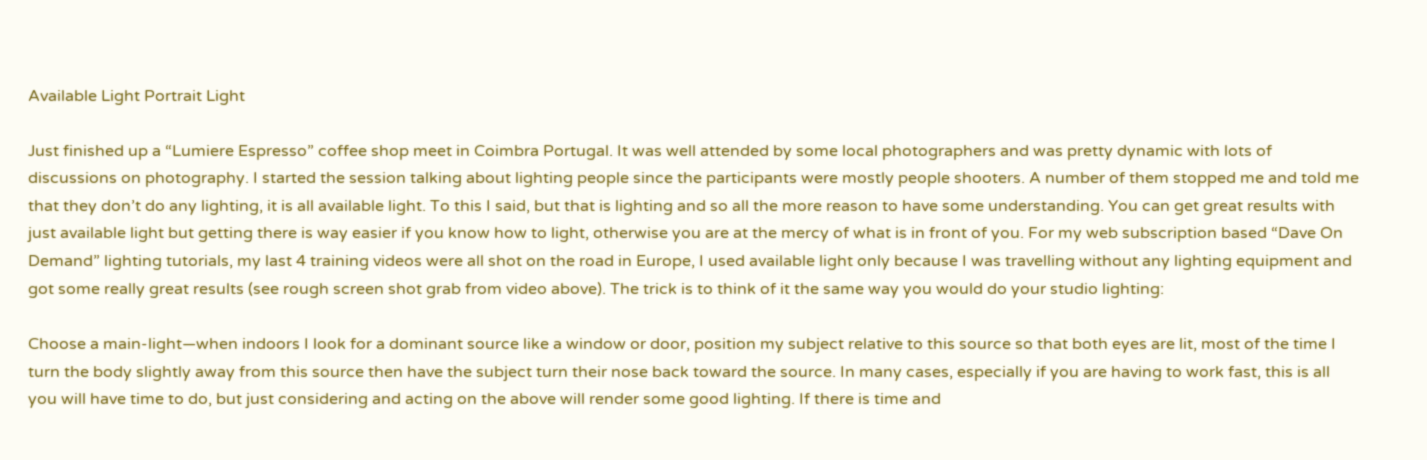Available Light Portrait Light

Just finished up a “Lumiere Espresso” coffee shop meet in Coimbra Portugal. It was well attended by some local photographers and was pretty dynamic with lots of discussions on photography. I started the session talking about lighting people since the participants were mostly people shooters. A number of them stopped me and told me that they don’t do any lighting, it is all available light. To this I said, but that is lighting and so all the more reason to have some understanding. You can get great results with just available light but getting there is way easier if you know how to light, otherwise you are at the mercy of what is in front of you. For my web subscription based “Dave On Demand” lighting tutorials, my last 4 training videos were all shot on the road in Europe, I used available light only because I was travelling without any lighting equipment and got some really great results (see rough screen shot grab from video above). The trick is to think of it the same way you would do your studio lighting:

Choose a main-light—when indoors I look for a dominant source like a window or door, position my subject relative to this source so that both eyes are lit, most of the time I turn the body slightly away from this source then have the subject turn their nose back toward the source. In many cases, especially if you are having to work fast, this is all you will have time to do, but just considering and acting on the above will render some good lighting. If there is time and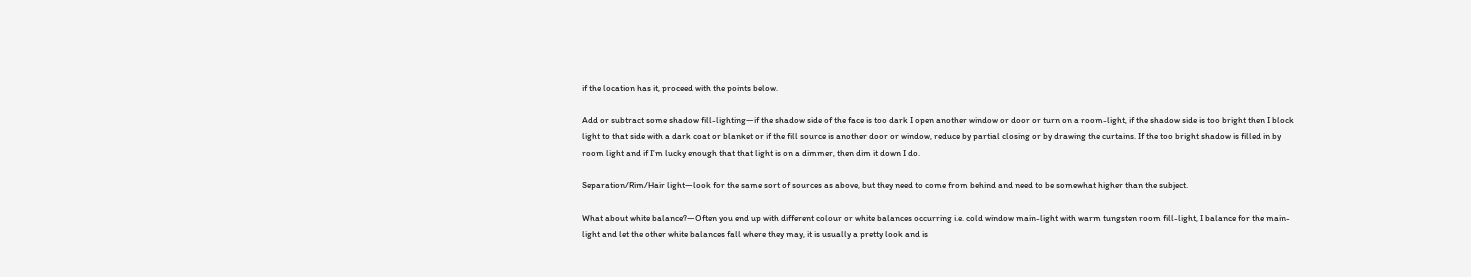if the location has it, proceed with the points below.

Add or subtract some shadow fill-lighting—if the shadow side of the face is too dark I open another window or door or turn on a room-light, if the shadow side is too bright then I block light to that side with a dark coat or blanket or if the fill source is another door or window, reduce by partial closing or by drawing the curtains. If the too bright shadow is filled in by room light and if I’m lucky enough that that light is on a dimmer, then dim it down I do.

Separation/Rim/Hair light—look for the same sort of sources as above, but they need to come from behind and need to be somewhat higher than the subject.

What about white balance?—Often you end up with different colour or white balances occurring i.e. cold window main-light with warm tungsten room fill-light, I balance for the main-light and let the other white balances fall where they may, it is usually a pretty look and is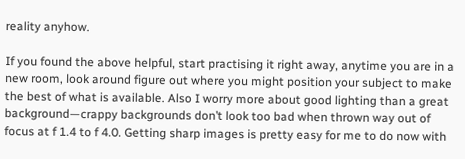reality anyhow.

If you found the above helpful, start practising it right away, anytime you are in a new room, look around figure out where you might position your subject to make the best of what is available. Also I worry more about good lighting than a great background—crappy backgrounds don’t look too bad when thrown way out of focus at f 1.4 to f 4.0. Getting sharp images is pretty easy for me to do now with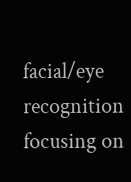facial/eye recognition focusing on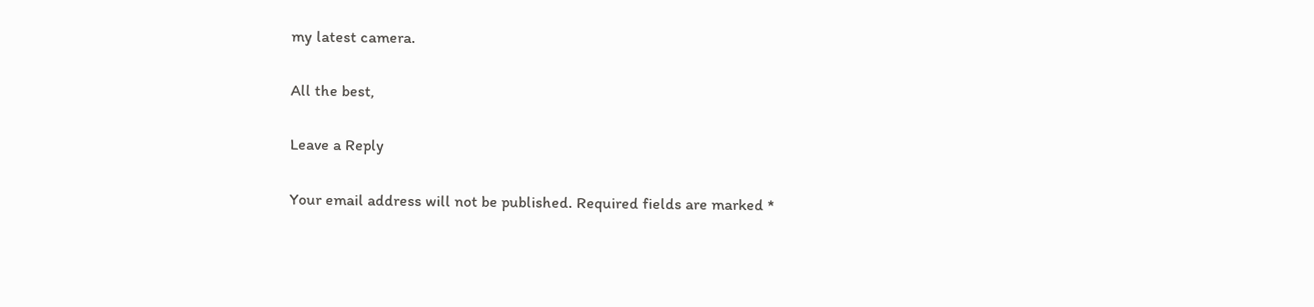my latest camera.

All the best,

Leave a Reply

Your email address will not be published. Required fields are marked *